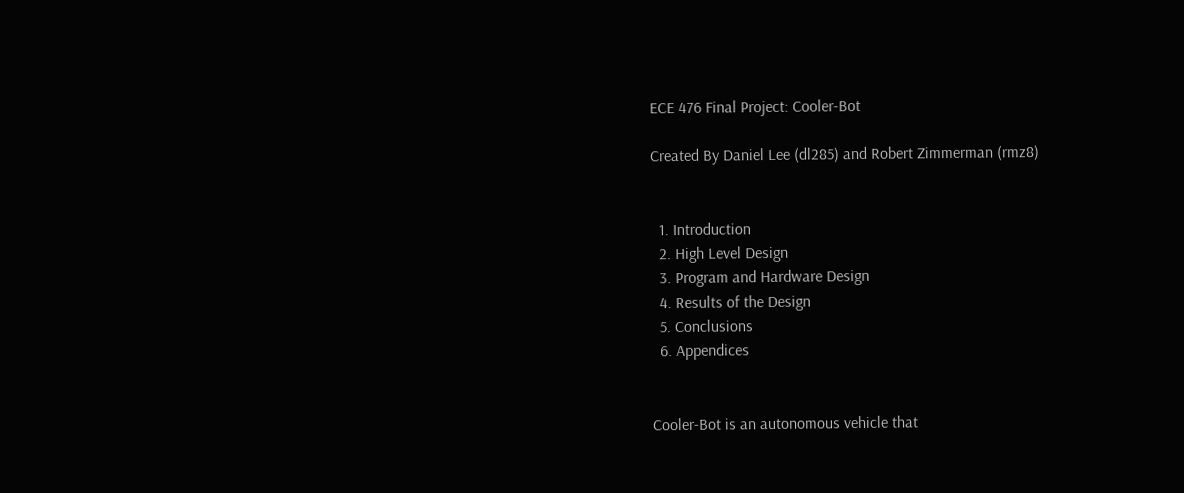ECE 476 Final Project: Cooler-Bot

Created By Daniel Lee (dl285) and Robert Zimmerman (rmz8)


  1. Introduction
  2. High Level Design
  3. Program and Hardware Design
  4. Results of the Design
  5. Conclusions
  6. Appendices


Cooler-Bot is an autonomous vehicle that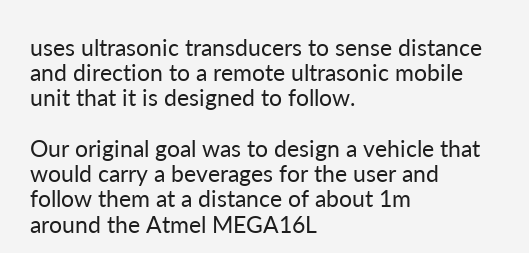uses ultrasonic transducers to sense distance and direction to a remote ultrasonic mobile unit that it is designed to follow.

Our original goal was to design a vehicle that would carry a beverages for the user and follow them at a distance of about 1m around the Atmel MEGA16L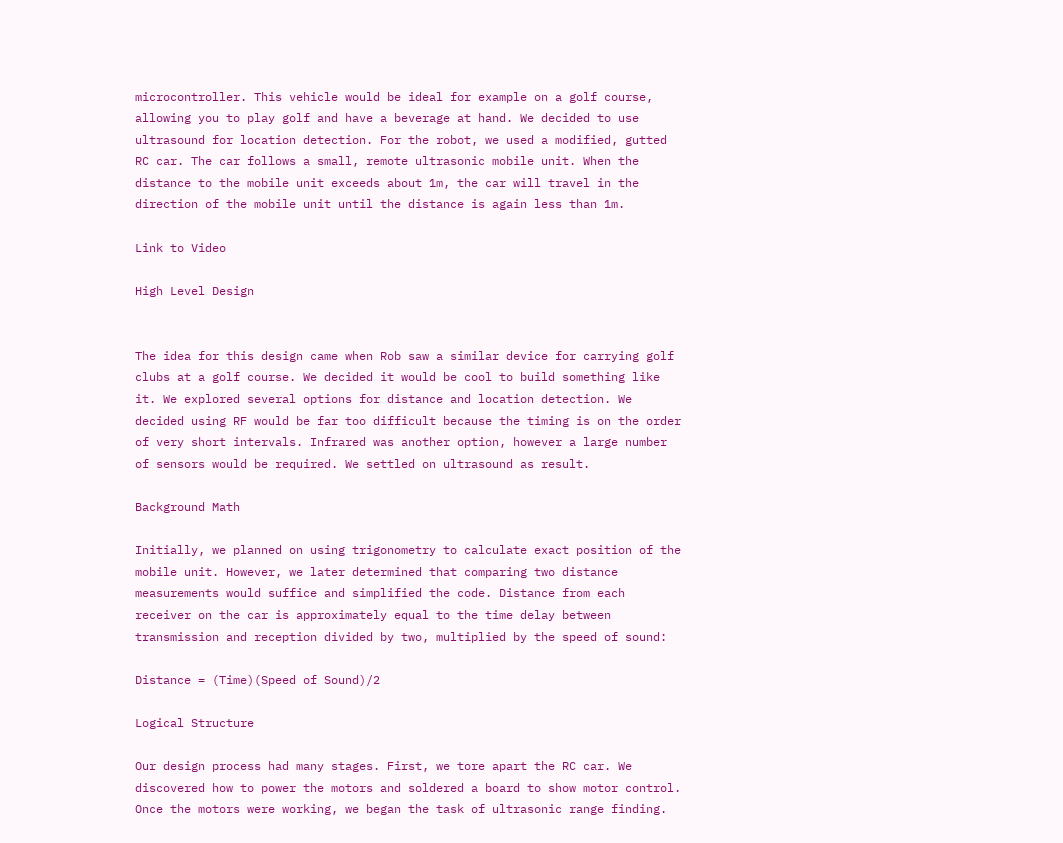microcontroller. This vehicle would be ideal for example on a golf course, allowing you to play golf and have a beverage at hand. We decided to use ultrasound for location detection. For the robot, we used a modified, gutted RC car. The car follows a small, remote ultrasonic mobile unit. When the distance to the mobile unit exceeds about 1m, the car will travel in the direction of the mobile unit until the distance is again less than 1m.

Link to Video

High Level Design


The idea for this design came when Rob saw a similar device for carrying golf clubs at a golf course. We decided it would be cool to build something like it. We explored several options for distance and location detection. We decided using RF would be far too difficult because the timing is on the order of very short intervals. Infrared was another option, however a large number of sensors would be required. We settled on ultrasound as result.

Background Math

Initially, we planned on using trigonometry to calculate exact position of the mobile unit. However, we later determined that comparing two distance measurements would suffice and simplified the code. Distance from each receiver on the car is approximately equal to the time delay between transmission and reception divided by two, multiplied by the speed of sound:

Distance = (Time)(Speed of Sound)/2

Logical Structure

Our design process had many stages. First, we tore apart the RC car. We discovered how to power the motors and soldered a board to show motor control. Once the motors were working, we began the task of ultrasonic range finding.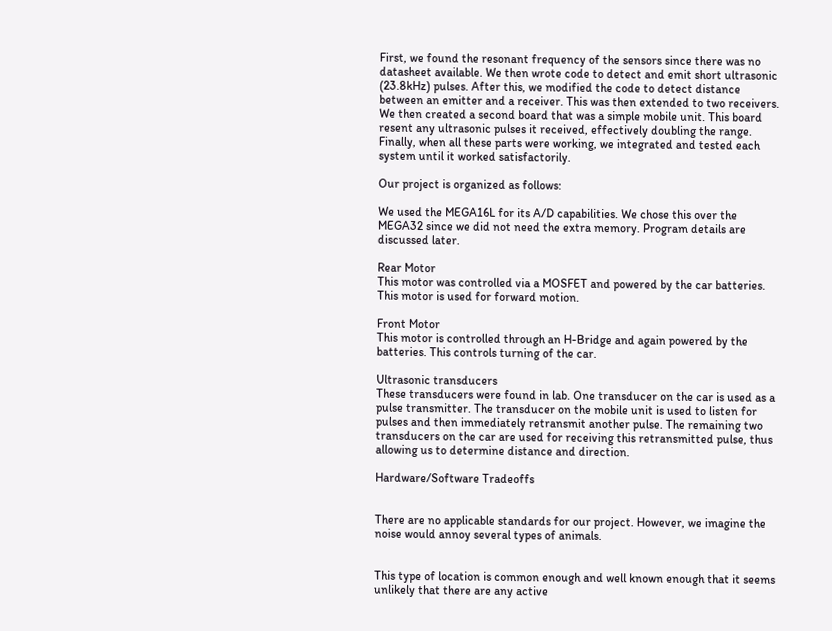First, we found the resonant frequency of the sensors since there was no datasheet available. We then wrote code to detect and emit short ultrasonic (23.8kHz) pulses. After this, we modified the code to detect distance between an emitter and a receiver. This was then extended to two receivers. We then created a second board that was a simple mobile unit. This board resent any ultrasonic pulses it received, effectively doubling the range. Finally, when all these parts were working, we integrated and tested each system until it worked satisfactorily.

Our project is organized as follows:

We used the MEGA16L for its A/D capabilities. We chose this over the MEGA32 since we did not need the extra memory. Program details are discussed later.

Rear Motor
This motor was controlled via a MOSFET and powered by the car batteries. This motor is used for forward motion.

Front Motor
This motor is controlled through an H-Bridge and again powered by the batteries. This controls turning of the car.

Ultrasonic transducers
These transducers were found in lab. One transducer on the car is used as a pulse transmitter. The transducer on the mobile unit is used to listen for pulses and then immediately retransmit another pulse. The remaining two transducers on the car are used for receiving this retransmitted pulse, thus allowing us to determine distance and direction.

Hardware/Software Tradeoffs


There are no applicable standards for our project. However, we imagine the noise would annoy several types of animals.


This type of location is common enough and well known enough that it seems unlikely that there are any active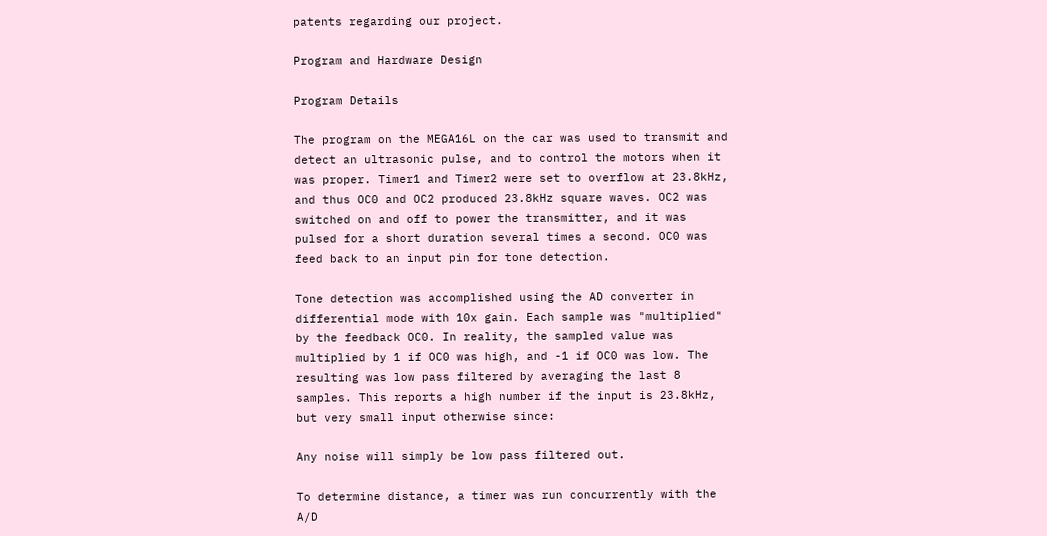patents regarding our project.

Program and Hardware Design

Program Details

The program on the MEGA16L on the car was used to transmit and detect an ultrasonic pulse, and to control the motors when it was proper. Timer1 and Timer2 were set to overflow at 23.8kHz, and thus OC0 and OC2 produced 23.8kHz square waves. OC2 was switched on and off to power the transmitter, and it was pulsed for a short duration several times a second. OC0 was feed back to an input pin for tone detection.

Tone detection was accomplished using the AD converter in differential mode with 10x gain. Each sample was "multiplied" by the feedback OC0. In reality, the sampled value was multiplied by 1 if OC0 was high, and -1 if OC0 was low. The resulting was low pass filtered by averaging the last 8 samples. This reports a high number if the input is 23.8kHz, but very small input otherwise since:

Any noise will simply be low pass filtered out.

To determine distance, a timer was run concurrently with the A/D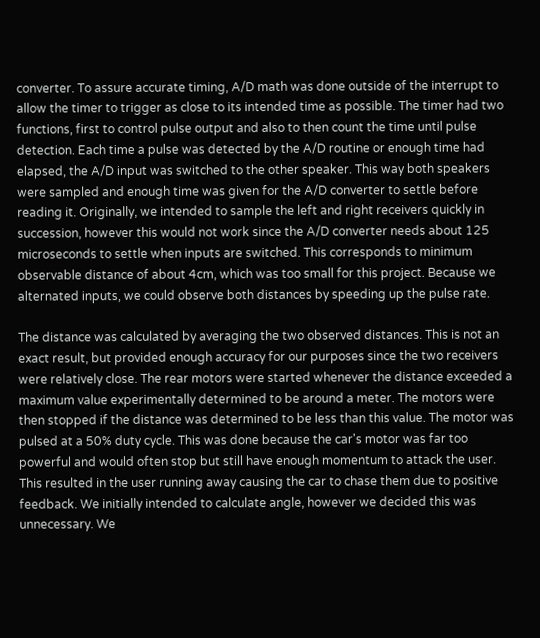converter. To assure accurate timing, A/D math was done outside of the interrupt to allow the timer to trigger as close to its intended time as possible. The timer had two functions, first to control pulse output and also to then count the time until pulse detection. Each time a pulse was detected by the A/D routine or enough time had elapsed, the A/D input was switched to the other speaker. This way both speakers were sampled and enough time was given for the A/D converter to settle before reading it. Originally, we intended to sample the left and right receivers quickly in succession, however this would not work since the A/D converter needs about 125 microseconds to settle when inputs are switched. This corresponds to minimum observable distance of about 4cm, which was too small for this project. Because we alternated inputs, we could observe both distances by speeding up the pulse rate.

The distance was calculated by averaging the two observed distances. This is not an exact result, but provided enough accuracy for our purposes since the two receivers were relatively close. The rear motors were started whenever the distance exceeded a maximum value experimentally determined to be around a meter. The motors were then stopped if the distance was determined to be less than this value. The motor was pulsed at a 50% duty cycle. This was done because the car's motor was far too powerful and would often stop but still have enough momentum to attack the user. This resulted in the user running away causing the car to chase them due to positive feedback. We initially intended to calculate angle, however we decided this was unnecessary. We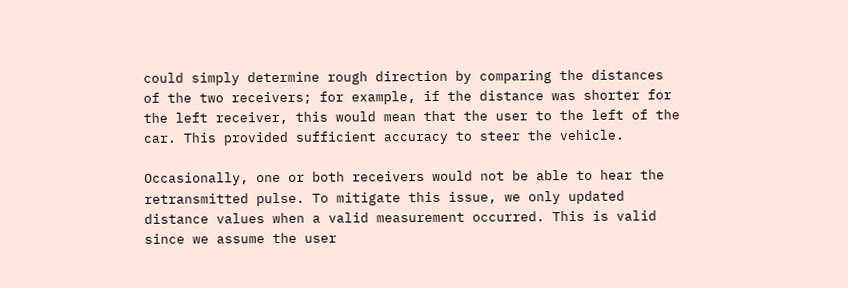could simply determine rough direction by comparing the distances of the two receivers; for example, if the distance was shorter for the left receiver, this would mean that the user to the left of the car. This provided sufficient accuracy to steer the vehicle.

Occasionally, one or both receivers would not be able to hear the retransmitted pulse. To mitigate this issue, we only updated distance values when a valid measurement occurred. This is valid since we assume the user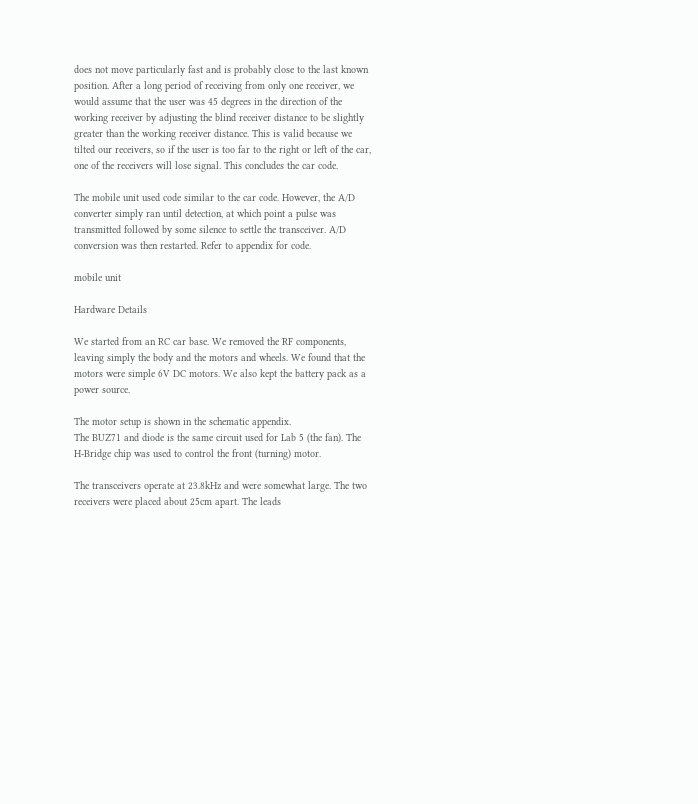does not move particularly fast and is probably close to the last known position. After a long period of receiving from only one receiver, we would assume that the user was 45 degrees in the direction of the working receiver by adjusting the blind receiver distance to be slightly greater than the working receiver distance. This is valid because we tilted our receivers, so if the user is too far to the right or left of the car, one of the receivers will lose signal. This concludes the car code.

The mobile unit used code similar to the car code. However, the A/D converter simply ran until detection, at which point a pulse was transmitted followed by some silence to settle the transceiver. A/D conversion was then restarted. Refer to appendix for code.

mobile unit

Hardware Details

We started from an RC car base. We removed the RF components, leaving simply the body and the motors and wheels. We found that the motors were simple 6V DC motors. We also kept the battery pack as a power source.

The motor setup is shown in the schematic appendix.
The BUZ71 and diode is the same circuit used for Lab 5 (the fan). The H-Bridge chip was used to control the front (turning) motor.

The transceivers operate at 23.8kHz and were somewhat large. The two receivers were placed about 25cm apart. The leads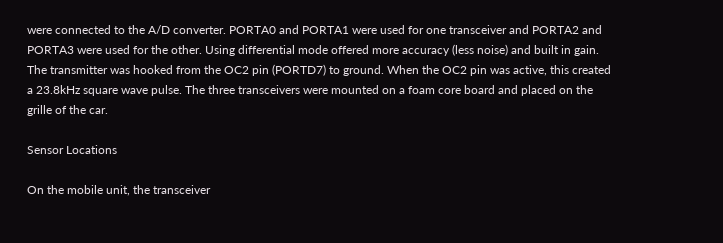were connected to the A/D converter. PORTA0 and PORTA1 were used for one transceiver and PORTA2 and PORTA3 were used for the other. Using differential mode offered more accuracy (less noise) and built in gain. The transmitter was hooked from the OC2 pin (PORTD7) to ground. When the OC2 pin was active, this created a 23.8kHz square wave pulse. The three transceivers were mounted on a foam core board and placed on the grille of the car.

Sensor Locations

On the mobile unit, the transceiver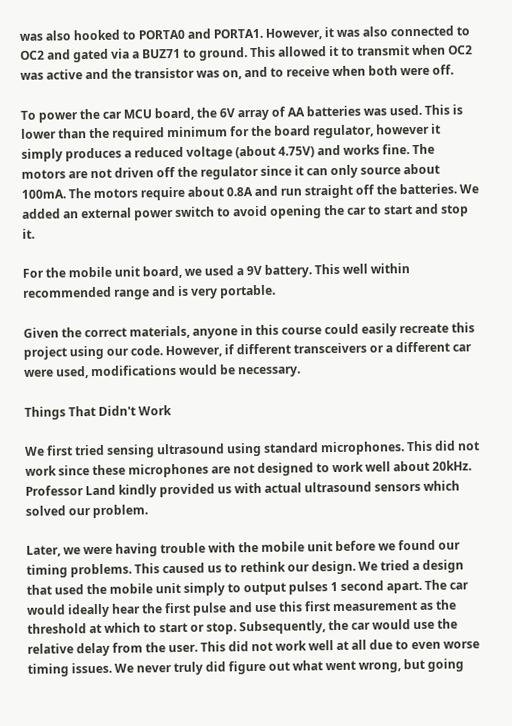was also hooked to PORTA0 and PORTA1. However, it was also connected to OC2 and gated via a BUZ71 to ground. This allowed it to transmit when OC2 was active and the transistor was on, and to receive when both were off.

To power the car MCU board, the 6V array of AA batteries was used. This is lower than the required minimum for the board regulator, however it simply produces a reduced voltage (about 4.75V) and works fine. The motors are not driven off the regulator since it can only source about 100mA. The motors require about 0.8A and run straight off the batteries. We added an external power switch to avoid opening the car to start and stop it.

For the mobile unit board, we used a 9V battery. This well within recommended range and is very portable.

Given the correct materials, anyone in this course could easily recreate this project using our code. However, if different transceivers or a different car were used, modifications would be necessary.

Things That Didn't Work

We first tried sensing ultrasound using standard microphones. This did not work since these microphones are not designed to work well about 20kHz. Professor Land kindly provided us with actual ultrasound sensors which solved our problem.

Later, we were having trouble with the mobile unit before we found our timing problems. This caused us to rethink our design. We tried a design that used the mobile unit simply to output pulses 1 second apart. The car would ideally hear the first pulse and use this first measurement as the threshold at which to start or stop. Subsequently, the car would use the relative delay from the user. This did not work well at all due to even worse timing issues. We never truly did figure out what went wrong, but going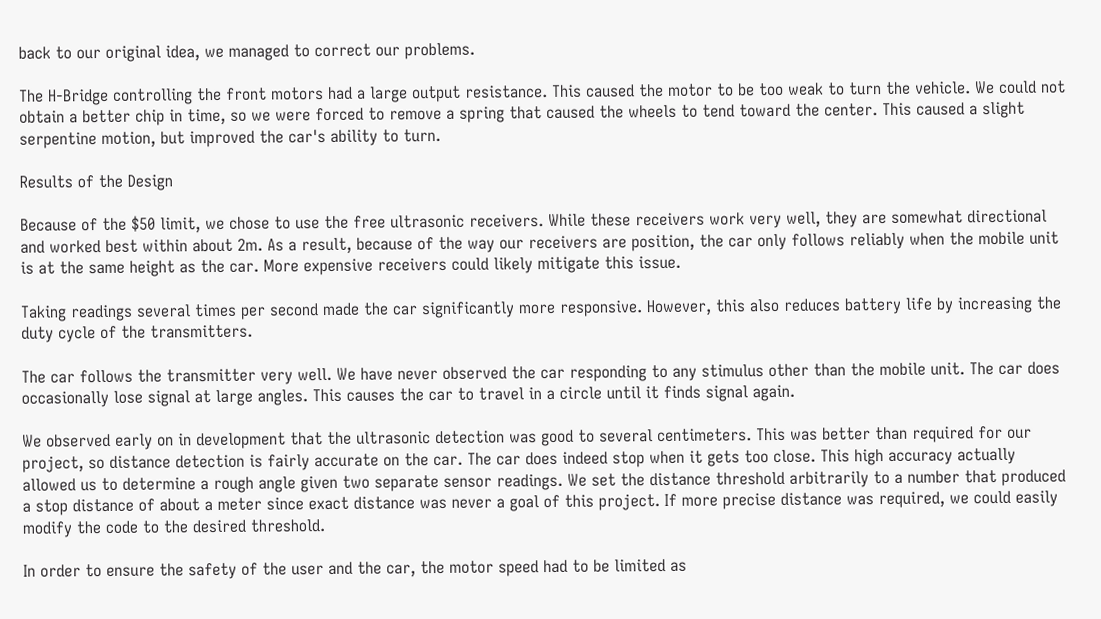back to our original idea, we managed to correct our problems.

The H-Bridge controlling the front motors had a large output resistance. This caused the motor to be too weak to turn the vehicle. We could not obtain a better chip in time, so we were forced to remove a spring that caused the wheels to tend toward the center. This caused a slight serpentine motion, but improved the car's ability to turn.

Results of the Design

Because of the $50 limit, we chose to use the free ultrasonic receivers. While these receivers work very well, they are somewhat directional and worked best within about 2m. As a result, because of the way our receivers are position, the car only follows reliably when the mobile unit is at the same height as the car. More expensive receivers could likely mitigate this issue.

Taking readings several times per second made the car significantly more responsive. However, this also reduces battery life by increasing the duty cycle of the transmitters.

The car follows the transmitter very well. We have never observed the car responding to any stimulus other than the mobile unit. The car does occasionally lose signal at large angles. This causes the car to travel in a circle until it finds signal again.

We observed early on in development that the ultrasonic detection was good to several centimeters. This was better than required for our project, so distance detection is fairly accurate on the car. The car does indeed stop when it gets too close. This high accuracy actually allowed us to determine a rough angle given two separate sensor readings. We set the distance threshold arbitrarily to a number that produced a stop distance of about a meter since exact distance was never a goal of this project. If more precise distance was required, we could easily modify the code to the desired threshold.

In order to ensure the safety of the user and the car, the motor speed had to be limited as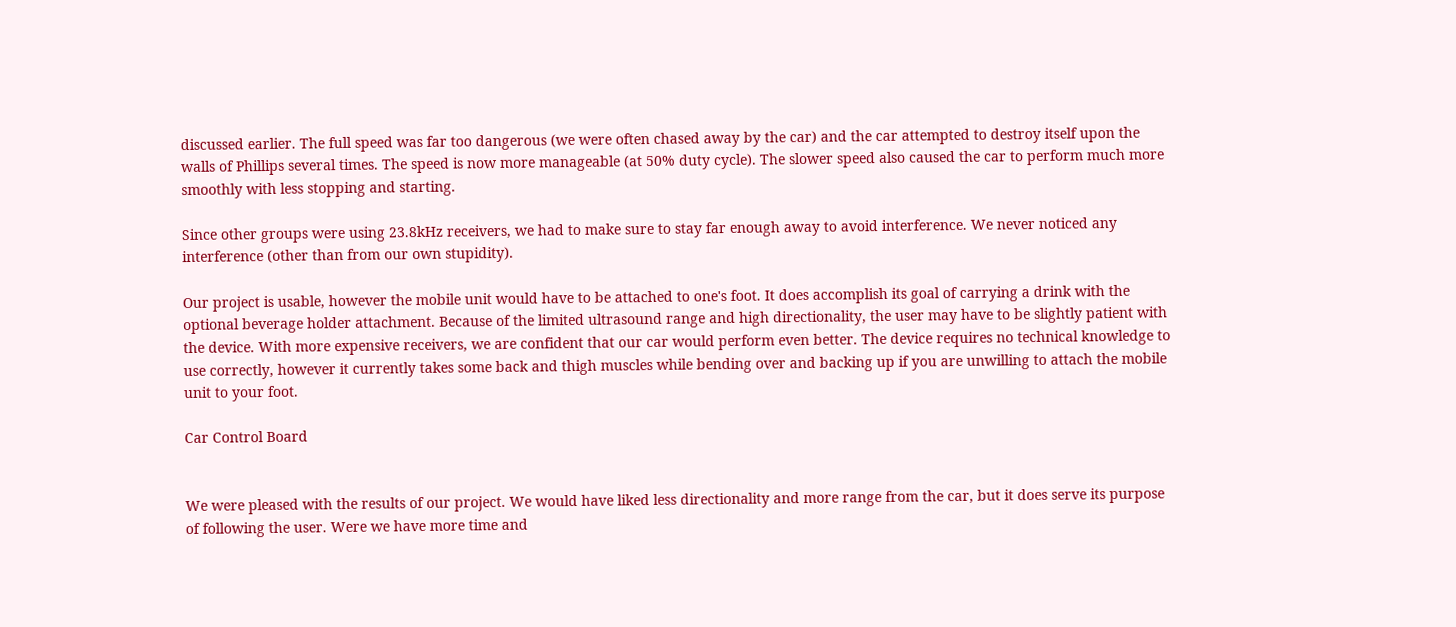discussed earlier. The full speed was far too dangerous (we were often chased away by the car) and the car attempted to destroy itself upon the walls of Phillips several times. The speed is now more manageable (at 50% duty cycle). The slower speed also caused the car to perform much more smoothly with less stopping and starting.

Since other groups were using 23.8kHz receivers, we had to make sure to stay far enough away to avoid interference. We never noticed any interference (other than from our own stupidity).

Our project is usable, however the mobile unit would have to be attached to one's foot. It does accomplish its goal of carrying a drink with the optional beverage holder attachment. Because of the limited ultrasound range and high directionality, the user may have to be slightly patient with the device. With more expensive receivers, we are confident that our car would perform even better. The device requires no technical knowledge to use correctly, however it currently takes some back and thigh muscles while bending over and backing up if you are unwilling to attach the mobile unit to your foot.

Car Control Board


We were pleased with the results of our project. We would have liked less directionality and more range from the car, but it does serve its purpose of following the user. Were we have more time and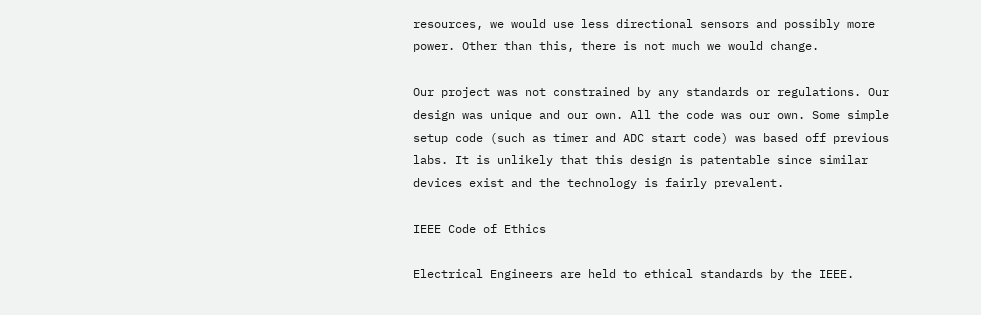resources, we would use less directional sensors and possibly more power. Other than this, there is not much we would change.

Our project was not constrained by any standards or regulations. Our design was unique and our own. All the code was our own. Some simple setup code (such as timer and ADC start code) was based off previous labs. It is unlikely that this design is patentable since similar devices exist and the technology is fairly prevalent.

IEEE Code of Ethics

Electrical Engineers are held to ethical standards by the IEEE.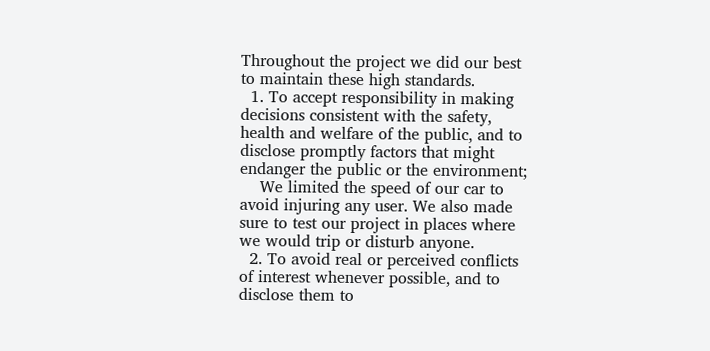Throughout the project we did our best to maintain these high standards.
  1. To accept responsibility in making decisions consistent with the safety, health and welfare of the public, and to disclose promptly factors that might endanger the public or the environment;
    We limited the speed of our car to avoid injuring any user. We also made sure to test our project in places where we would trip or disturb anyone.
  2. To avoid real or perceived conflicts of interest whenever possible, and to disclose them to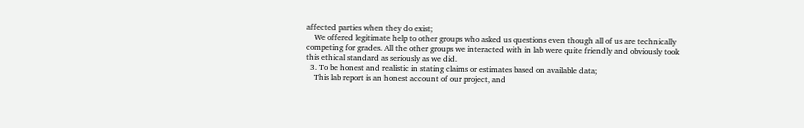affected parties when they do exist;
    We offered legitimate help to other groups who asked us questions even though all of us are technically competing for grades. All the other groups we interacted with in lab were quite friendly and obviously took this ethical standard as seriously as we did.
  3. To be honest and realistic in stating claims or estimates based on available data;
    This lab report is an honest account of our project, and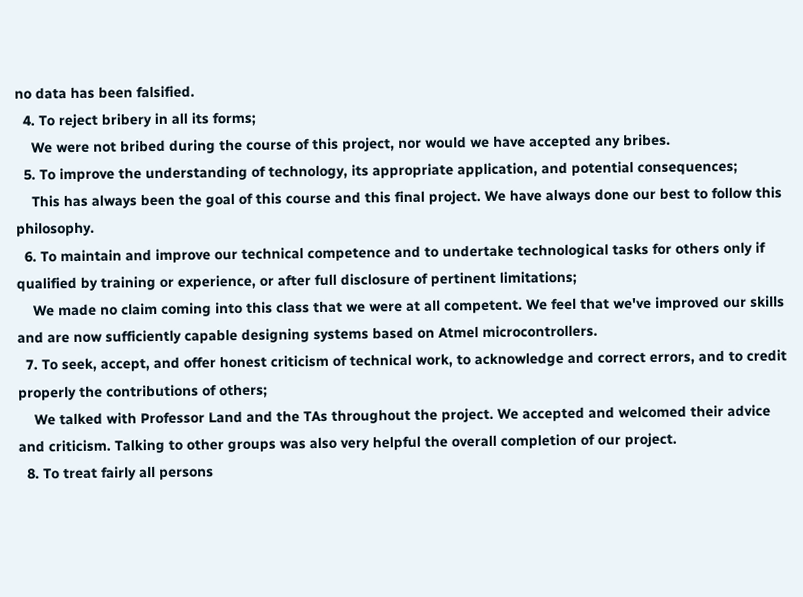no data has been falsified.
  4. To reject bribery in all its forms;
    We were not bribed during the course of this project, nor would we have accepted any bribes.
  5. To improve the understanding of technology, its appropriate application, and potential consequences;
    This has always been the goal of this course and this final project. We have always done our best to follow this philosophy.
  6. To maintain and improve our technical competence and to undertake technological tasks for others only if qualified by training or experience, or after full disclosure of pertinent limitations;
    We made no claim coming into this class that we were at all competent. We feel that we've improved our skills and are now sufficiently capable designing systems based on Atmel microcontrollers.
  7. To seek, accept, and offer honest criticism of technical work, to acknowledge and correct errors, and to credit properly the contributions of others;
    We talked with Professor Land and the TAs throughout the project. We accepted and welcomed their advice and criticism. Talking to other groups was also very helpful the overall completion of our project.
  8. To treat fairly all persons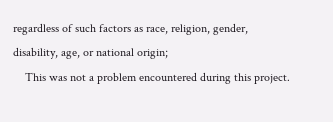regardless of such factors as race, religion, gender, disability, age, or national origin;
    This was not a problem encountered during this project.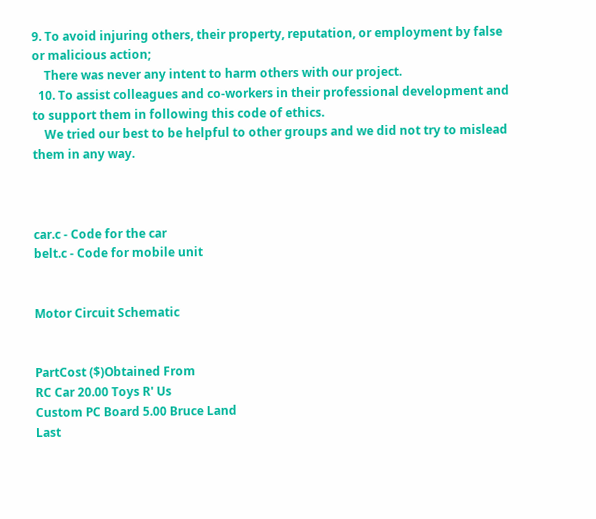9. To avoid injuring others, their property, reputation, or employment by false or malicious action;
    There was never any intent to harm others with our project.
  10. To assist colleagues and co-workers in their professional development and to support them in following this code of ethics.
    We tried our best to be helpful to other groups and we did not try to mislead them in any way.



car.c - Code for the car
belt.c - Code for mobile unit


Motor Circuit Schematic


PartCost ($)Obtained From
RC Car 20.00 Toys R' Us
Custom PC Board 5.00 Bruce Land
Last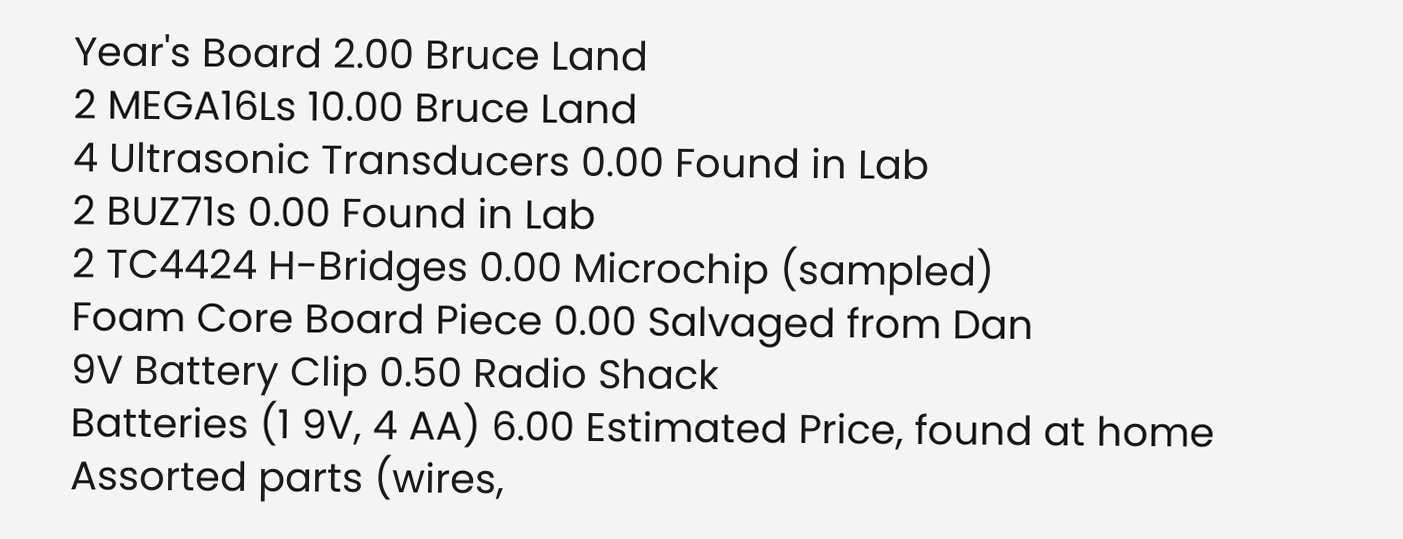Year's Board 2.00 Bruce Land
2 MEGA16Ls 10.00 Bruce Land
4 Ultrasonic Transducers 0.00 Found in Lab
2 BUZ71s 0.00 Found in Lab
2 TC4424 H-Bridges 0.00 Microchip (sampled)
Foam Core Board Piece 0.00 Salvaged from Dan
9V Battery Clip 0.50 Radio Shack
Batteries (1 9V, 4 AA) 6.00 Estimated Price, found at home
Assorted parts (wires,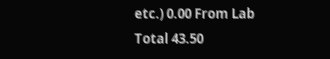etc.) 0.00 From Lab
Total 43.50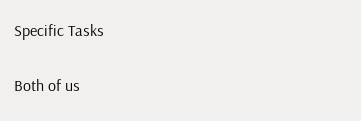Specific Tasks

Both of us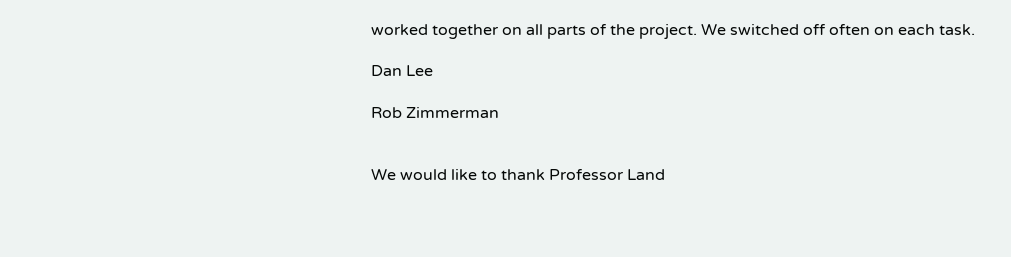worked together on all parts of the project. We switched off often on each task.

Dan Lee

Rob Zimmerman


We would like to thank Professor Land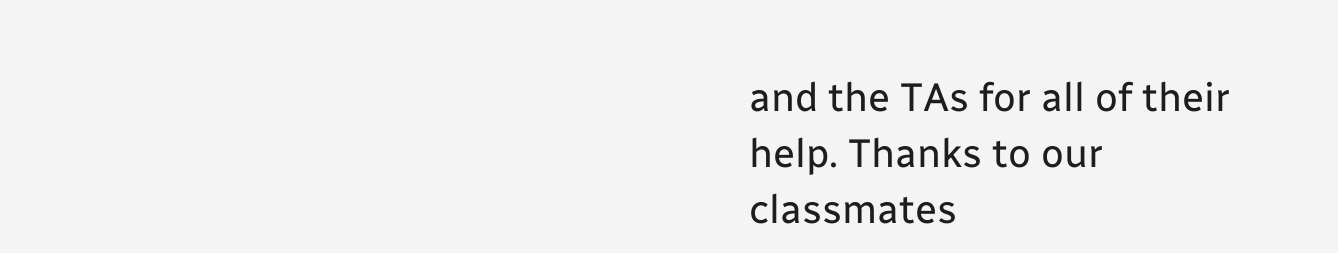and the TAs for all of their help. Thanks to our classmates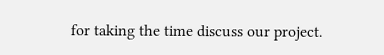for taking the time discuss our project.